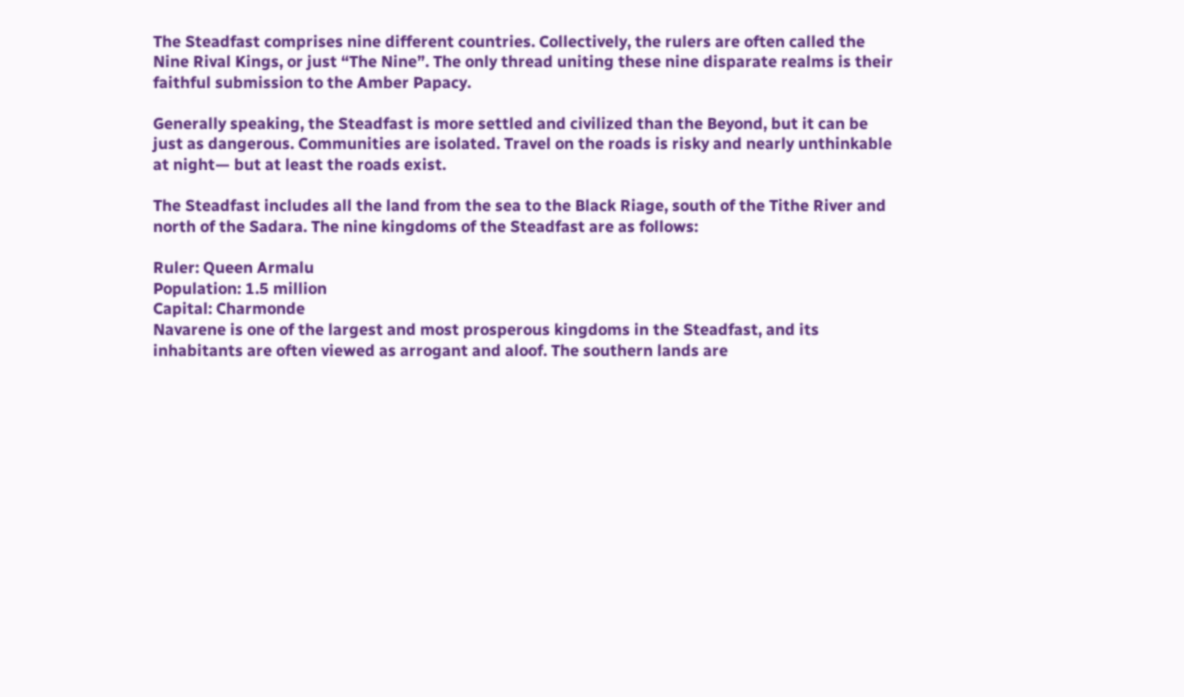The Steadfast comprises nine different countries. Collectively, the rulers are often called the Nine Rival Kings, or just “The Nine”. The only thread uniting these nine disparate realms is their faithful submission to the Amber Papacy.

Generally speaking, the Steadfast is more settled and civilized than the Beyond, but it can be just as dangerous. Communities are isolated. Travel on the roads is risky and nearly unthinkable at night— but at least the roads exist.

The Steadfast includes all the land from the sea to the Black Riage, south of the Tithe River and north of the Sadara. The nine kingdoms of the Steadfast are as follows:

Ruler: Queen Armalu
Population: 1.5 million
Capital: Charmonde
Navarene is one of the largest and most prosperous kingdoms in the Steadfast, and its inhabitants are often viewed as arrogant and aloof. The southern lands are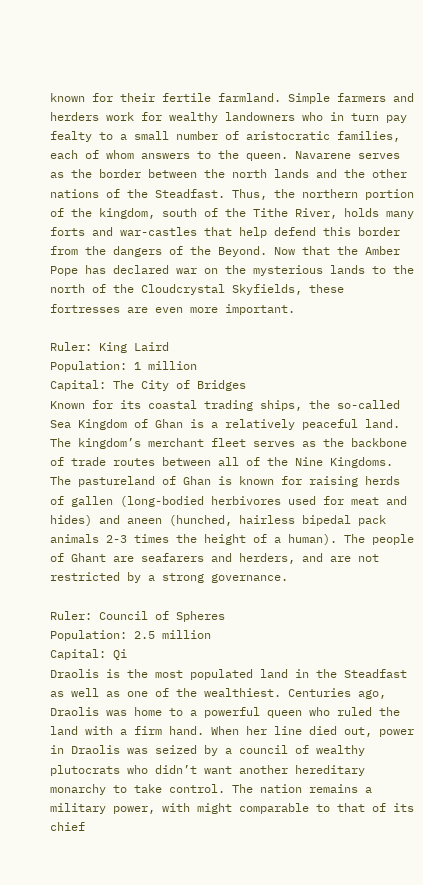known for their fertile farmland. Simple farmers and herders work for wealthy landowners who in turn pay fealty to a small number of aristocratic families, each of whom answers to the queen. Navarene serves as the border between the north lands and the other nations of the Steadfast. Thus, the northern portion of the kingdom, south of the Tithe River, holds many forts and war-castles that help defend this border from the dangers of the Beyond. Now that the Amber Pope has declared war on the mysterious lands to the north of the Cloudcrystal Skyfields, these fortresses are even more important.

Ruler: King Laird
Population: 1 million
Capital: The City of Bridges
Known for its coastal trading ships, the so-called Sea Kingdom of Ghan is a relatively peaceful land. The kingdom’s merchant fleet serves as the backbone of trade routes between all of the Nine Kingdoms. The pastureland of Ghan is known for raising herds of gallen (long-bodied herbivores used for meat and hides) and aneen (hunched, hairless bipedal pack animals 2-3 times the height of a human). The people of Ghant are seafarers and herders, and are not restricted by a strong governance.

Ruler: Council of Spheres
Population: 2.5 million
Capital: Qi
Draolis is the most populated land in the Steadfast as well as one of the wealthiest. Centuries ago, Draolis was home to a powerful queen who ruled the land with a firm hand. When her line died out, power in Draolis was seized by a council of wealthy plutocrats who didn’t want another hereditary monarchy to take control. The nation remains a military power, with might comparable to that of its chief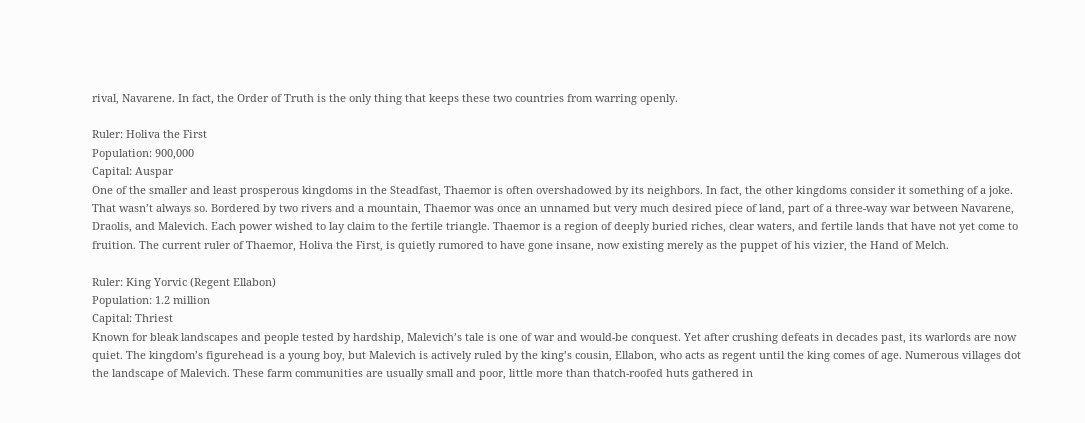rival, Navarene. In fact, the Order of Truth is the only thing that keeps these two countries from warring openly.

Ruler: Holiva the First
Population: 900,000
Capital: Auspar
One of the smaller and least prosperous kingdoms in the Steadfast, Thaemor is often overshadowed by its neighbors. In fact, the other kingdoms consider it something of a joke. That wasn’t always so. Bordered by two rivers and a mountain, Thaemor was once an unnamed but very much desired piece of land, part of a three-way war between Navarene, Draolis, and Malevich. Each power wished to lay claim to the fertile triangle. Thaemor is a region of deeply buried riches, clear waters, and fertile lands that have not yet come to fruition. The current ruler of Thaemor, Holiva the First, is quietly rumored to have gone insane, now existing merely as the puppet of his vizier, the Hand of Melch.

Ruler: King Yorvic (Regent Ellabon)
Population: 1.2 million
Capital: Thriest
Known for bleak landscapes and people tested by hardship, Malevich’s tale is one of war and would-be conquest. Yet after crushing defeats in decades past, its warlords are now quiet. The kingdom’s figurehead is a young boy, but Malevich is actively ruled by the king’s cousin, Ellabon, who acts as regent until the king comes of age. Numerous villages dot the landscape of Malevich. These farm communities are usually small and poor, little more than thatch-roofed huts gathered in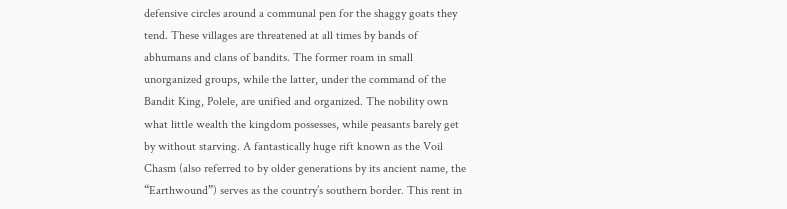defensive circles around a communal pen for the shaggy goats they tend. These villages are threatened at all times by bands of abhumans and clans of bandits. The former roam in small unorganized groups, while the latter, under the command of the Bandit King, Polele, are unified and organized. The nobility own what little wealth the kingdom possesses, while peasants barely get by without starving. A fantastically huge rift known as the Voil Chasm (also referred to by older generations by its ancient name, the “Earthwound”) serves as the country’s southern border. This rent in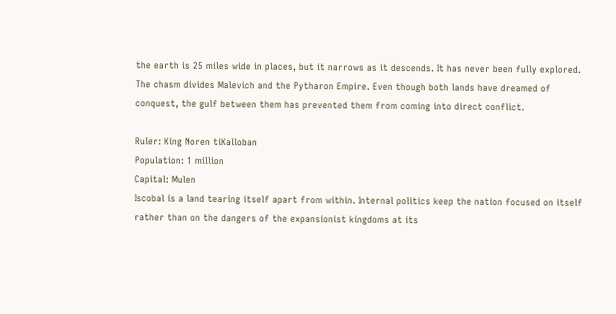the earth is 25 miles wide in places, but it narrows as it descends. It has never been fully explored. The chasm divides Malevich and the Pytharon Empire. Even though both lands have dreamed of conquest, the gulf between them has prevented them from coming into direct conflict.

Ruler: King Noren tiKalloban
Population: 1 million
Capital: Mulen
Iscobal is a land tearing itself apart from within. Internal politics keep the nation focused on itself rather than on the dangers of the expansionist kingdoms at its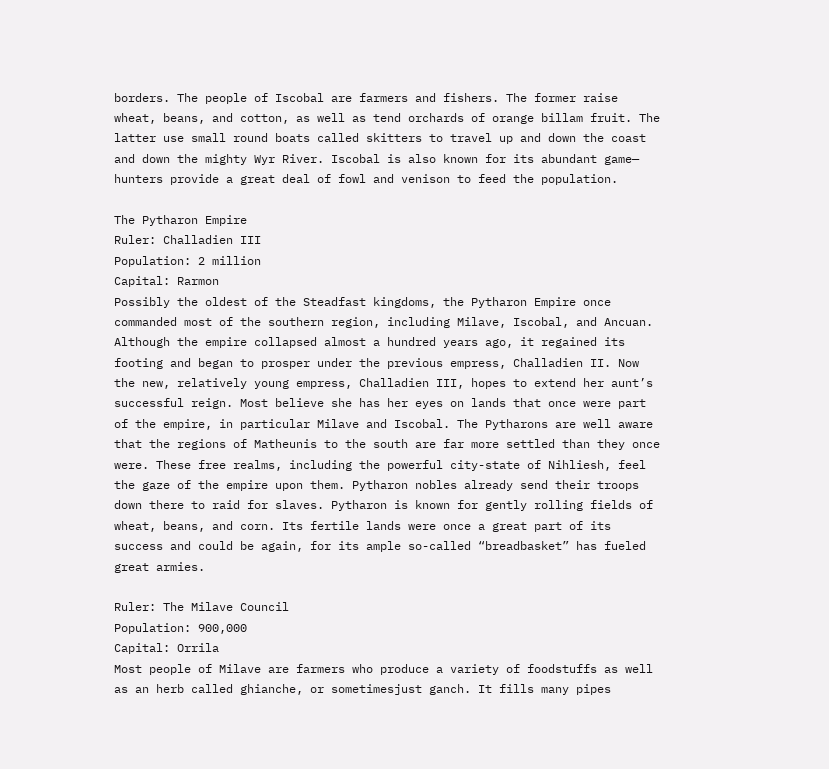borders. The people of Iscobal are farmers and fishers. The former raise wheat, beans, and cotton, as well as tend orchards of orange billam fruit. The latter use small round boats called skitters to travel up and down the coast and down the mighty Wyr River. Iscobal is also known for its abundant game— hunters provide a great deal of fowl and venison to feed the population.

The Pytharon Empire
Ruler: Challadien III
Population: 2 million
Capital: Rarmon
Possibly the oldest of the Steadfast kingdoms, the Pytharon Empire once commanded most of the southern region, including Milave, Iscobal, and Ancuan. Although the empire collapsed almost a hundred years ago, it regained its footing and began to prosper under the previous empress, Challadien II. Now the new, relatively young empress, Challadien III, hopes to extend her aunt’s successful reign. Most believe she has her eyes on lands that once were part of the empire, in particular Milave and Iscobal. The Pytharons are well aware that the regions of Matheunis to the south are far more settled than they once were. These free realms, including the powerful city-state of Nihliesh, feel the gaze of the empire upon them. Pytharon nobles already send their troops down there to raid for slaves. Pytharon is known for gently rolling fields of wheat, beans, and corn. Its fertile lands were once a great part of its success and could be again, for its ample so-called “breadbasket” has fueled great armies.

Ruler: The Milave Council
Population: 900,000
Capital: Orrila
Most people of Milave are farmers who produce a variety of foodstuffs as well as an herb called ghianche, or sometimesjust ganch. It fills many pipes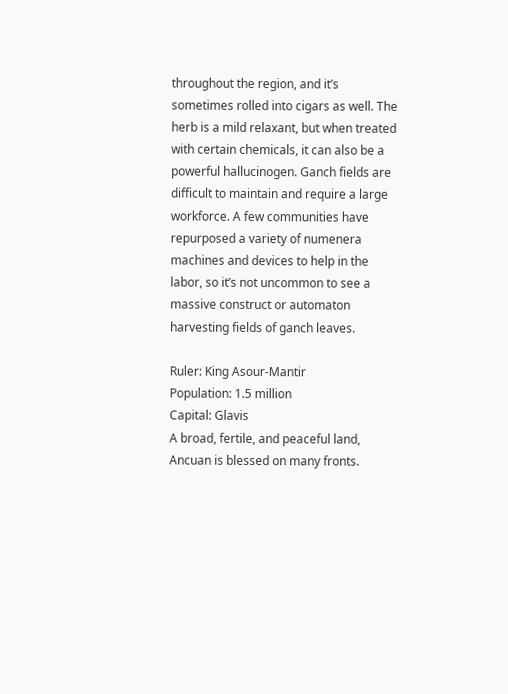throughout the region, and it’s sometimes rolled into cigars as well. The herb is a mild relaxant, but when treated with certain chemicals, it can also be a powerful hallucinogen. Ganch fields are difficult to maintain and require a large workforce. A few communities have repurposed a variety of numenera machines and devices to help in the labor, so it’s not uncommon to see a massive construct or automaton harvesting fields of ganch leaves.

Ruler: King Asour-Mantir
Population: 1.5 million
Capital: Glavis
A broad, fertile, and peaceful land, Ancuan is blessed on many fronts.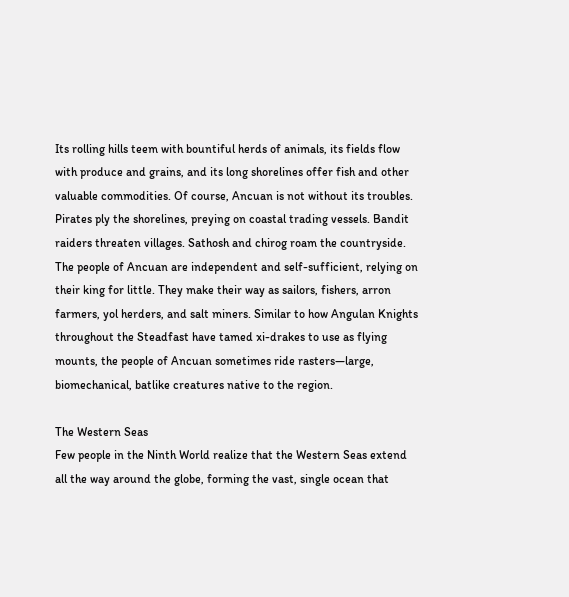Its rolling hills teem with bountiful herds of animals, its fields flow with produce and grains, and its long shorelines offer fish and other valuable commodities. Of course, Ancuan is not without its troubles. Pirates ply the shorelines, preying on coastal trading vessels. Bandit raiders threaten villages. Sathosh and chirog roam the countryside. The people of Ancuan are independent and self-sufficient, relying on their king for little. They make their way as sailors, fishers, arron farmers, yol herders, and salt miners. Similar to how Angulan Knights throughout the Steadfast have tamed xi-drakes to use as flying mounts, the people of Ancuan sometimes ride rasters—large, biomechanical, batlike creatures native to the region.

The Western Seas
Few people in the Ninth World realize that the Western Seas extend all the way around the globe, forming the vast, single ocean that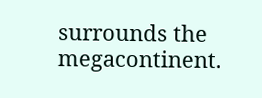surrounds the megacontinent.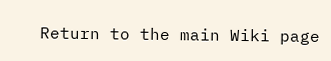Return to the main Wiki page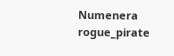Numenera rogue_pirate